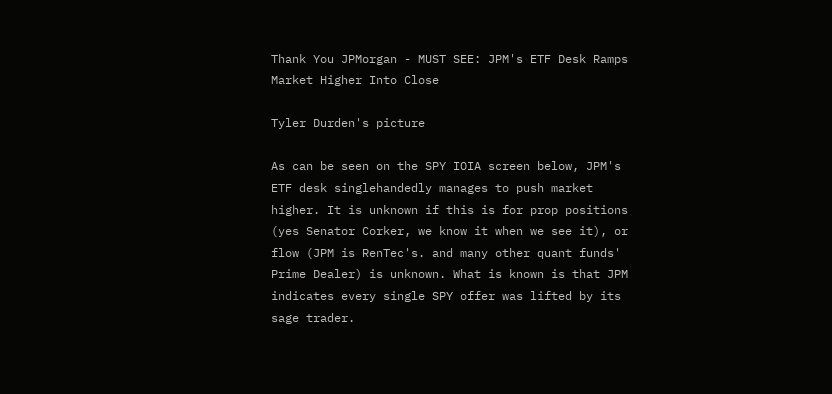Thank You JPMorgan - MUST SEE: JPM's ETF Desk Ramps Market Higher Into Close

Tyler Durden's picture

As can be seen on the SPY IOIA screen below, JPM's ETF desk singlehandedly manages to push market higher. It is unknown if this is for prop positions (yes Senator Corker, we know it when we see it), or flow (JPM is RenTec's. and many other quant funds' Prime Dealer) is unknown. What is known is that JPM indicates every single SPY offer was lifted by its sage trader.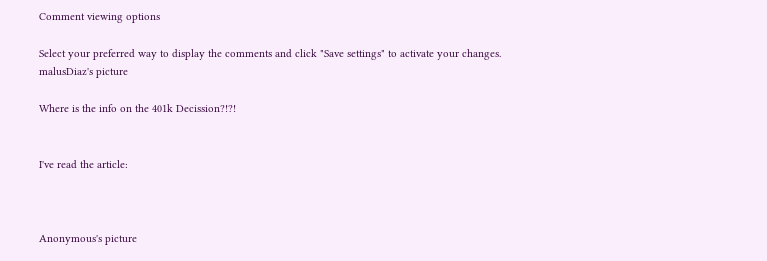Comment viewing options

Select your preferred way to display the comments and click "Save settings" to activate your changes.
malusDiaz's picture

Where is the info on the 401k Decission?!?!


I've read the article:



Anonymous's picture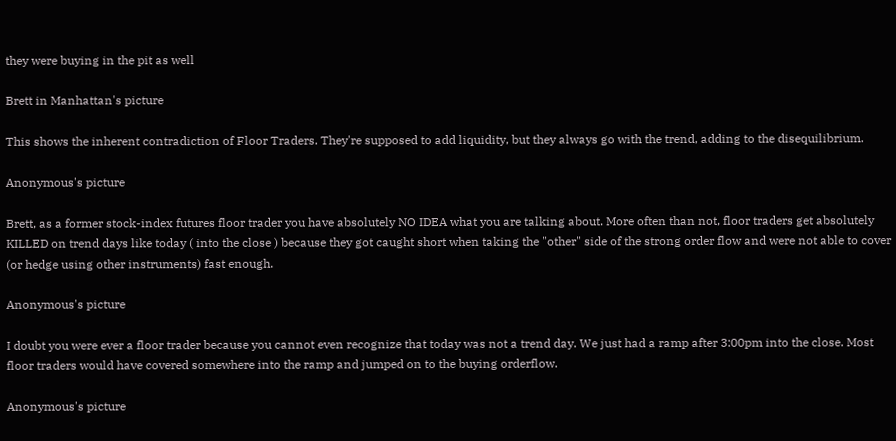they were buying in the pit as well

Brett in Manhattan's picture

This shows the inherent contradiction of Floor Traders. They're supposed to add liquidity, but they always go with the trend, adding to the disequilibrium.

Anonymous's picture

Brett, as a former stock-index futures floor trader you have absolutely NO IDEA what you are talking about. More often than not, floor traders get absolutely KILLED on trend days like today ( into the close ) because they got caught short when taking the "other" side of the strong order flow and were not able to cover (or hedge using other instruments) fast enough.

Anonymous's picture

I doubt you were ever a floor trader because you cannot even recognize that today was not a trend day. We just had a ramp after 3:00pm into the close. Most floor traders would have covered somewhere into the ramp and jumped on to the buying orderflow.

Anonymous's picture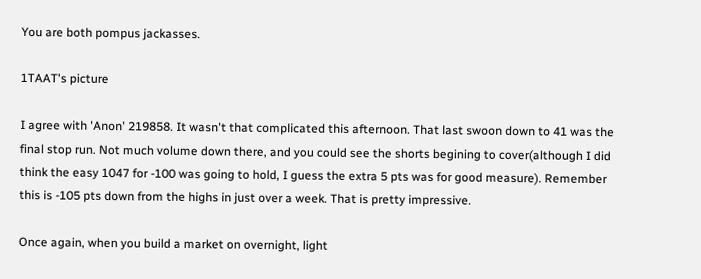You are both pompus jackasses.

1TAAT's picture

I agree with 'Anon' 219858. It wasn't that complicated this afternoon. That last swoon down to 41 was the final stop run. Not much volume down there, and you could see the shorts begining to cover(although I did think the easy 1047 for -100 was going to hold, I guess the extra 5 pts was for good measure). Remember this is -105 pts down from the highs in just over a week. That is pretty impressive.

Once again, when you build a market on overnight, light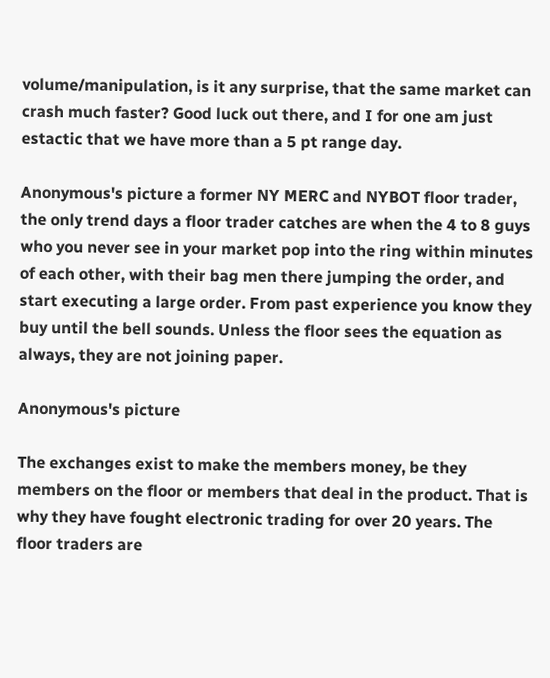volume/manipulation, is it any surprise, that the same market can crash much faster? Good luck out there, and I for one am just estactic that we have more than a 5 pt range day.

Anonymous's picture a former NY MERC and NYBOT floor trader, the only trend days a floor trader catches are when the 4 to 8 guys who you never see in your market pop into the ring within minutes of each other, with their bag men there jumping the order, and start executing a large order. From past experience you know they buy until the bell sounds. Unless the floor sees the equation as always, they are not joining paper.

Anonymous's picture

The exchanges exist to make the members money, be they members on the floor or members that deal in the product. That is why they have fought electronic trading for over 20 years. The floor traders are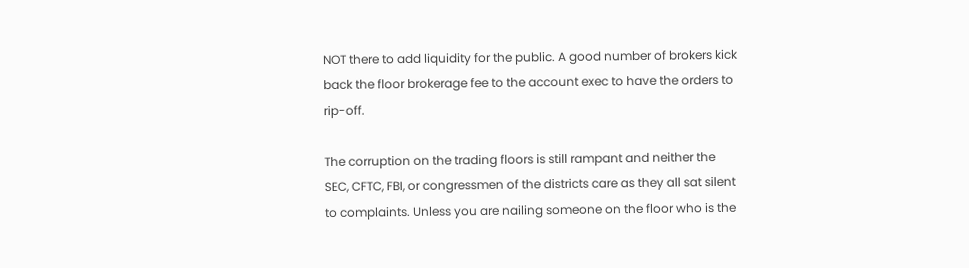NOT there to add liquidity for the public. A good number of brokers kick back the floor brokerage fee to the account exec to have the orders to rip-off.

The corruption on the trading floors is still rampant and neither the SEC, CFTC, FBI, or congressmen of the districts care as they all sat silent to complaints. Unless you are nailing someone on the floor who is the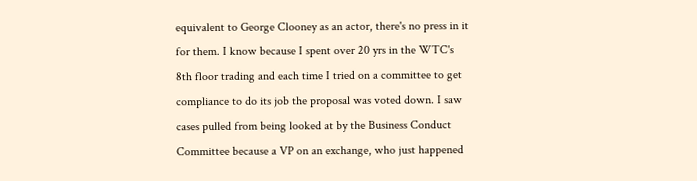equivalent to George Clooney as an actor, there's no press in it for them. I know because I spent over 20 yrs in the WTC's 8th floor trading and each time I tried on a committee to get compliance to do its job the proposal was voted down. I saw cases pulled from being looked at by the Business Conduct Committee because a VP on an exchange, who just happened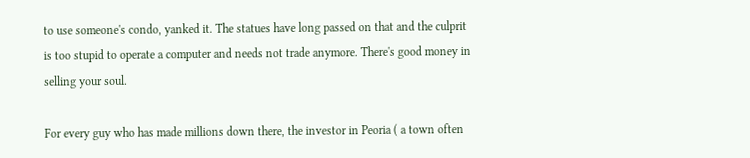to use someone's condo, yanked it. The statues have long passed on that and the culprit is too stupid to operate a computer and needs not trade anymore. There's good money in selling your soul.

For every guy who has made millions down there, the investor in Peoria ( a town often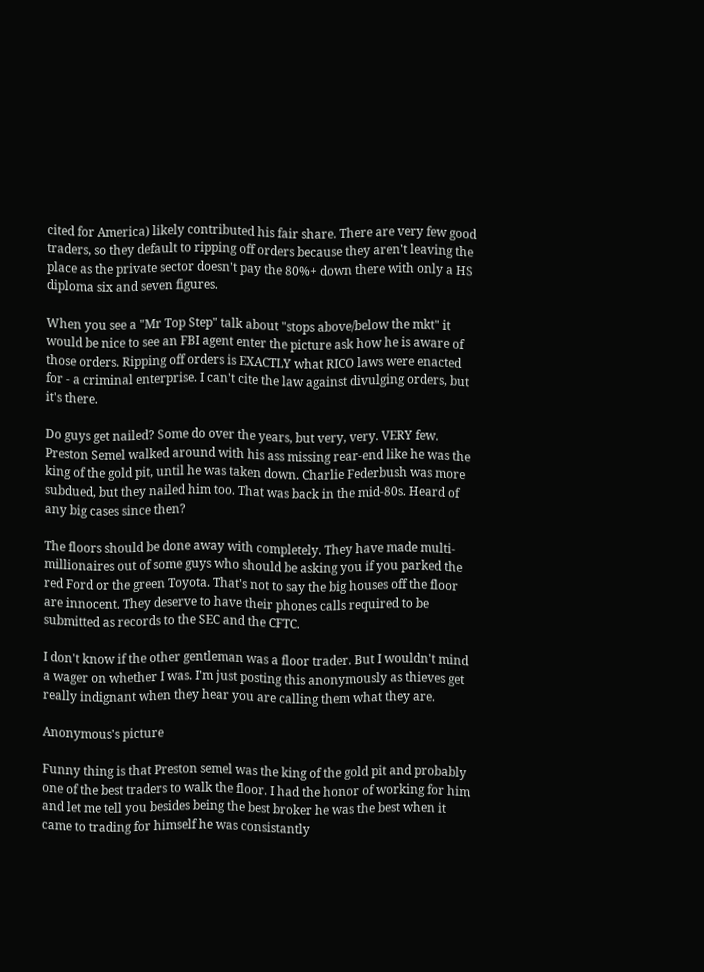cited for America) likely contributed his fair share. There are very few good traders, so they default to ripping off orders because they aren't leaving the place as the private sector doesn't pay the 80%+ down there with only a HS diploma six and seven figures.

When you see a "Mr Top Step" talk about "stops above/below the mkt" it would be nice to see an FBI agent enter the picture ask how he is aware of those orders. Ripping off orders is EXACTLY what RICO laws were enacted for - a criminal enterprise. I can't cite the law against divulging orders, but it's there.

Do guys get nailed? Some do over the years, but very, very. VERY few. Preston Semel walked around with his ass missing rear-end like he was the king of the gold pit, until he was taken down. Charlie Federbush was more subdued, but they nailed him too. That was back in the mid-80s. Heard of any big cases since then?

The floors should be done away with completely. They have made multi-millionaires out of some guys who should be asking you if you parked the red Ford or the green Toyota. That's not to say the big houses off the floor are innocent. They deserve to have their phones calls required to be submitted as records to the SEC and the CFTC.

I don't know if the other gentleman was a floor trader. But I wouldn't mind a wager on whether I was. I'm just posting this anonymously as thieves get really indignant when they hear you are calling them what they are.

Anonymous's picture

Funny thing is that Preston semel was the king of the gold pit and probably one of the best traders to walk the floor. I had the honor of working for him and let me tell you besides being the best broker he was the best when it came to trading for himself he was consistantly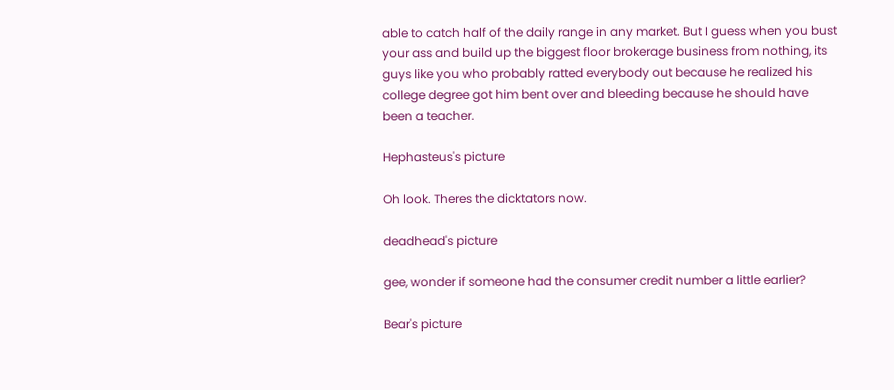able to catch half of the daily range in any market. But I guess when you bust your ass and build up the biggest floor brokerage business from nothing, its guys like you who probably ratted everybody out because he realized his college degree got him bent over and bleeding because he should have been a teacher.

Hephasteus's picture

Oh look. Theres the dicktators now.

deadhead's picture

gee, wonder if someone had the consumer credit number a little earlier?

Bear's picture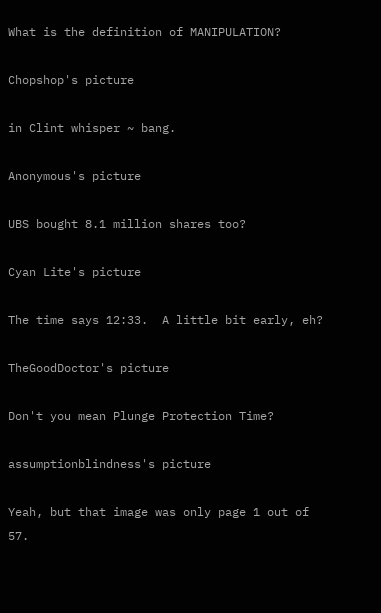What is the definition of MANIPULATION?

Chopshop's picture

in Clint whisper ~ bang.

Anonymous's picture

UBS bought 8.1 million shares too?

Cyan Lite's picture

The time says 12:33.  A little bit early, eh?

TheGoodDoctor's picture

Don't you mean Plunge Protection Time?

assumptionblindness's picture

Yeah, but that image was only page 1 out of 57.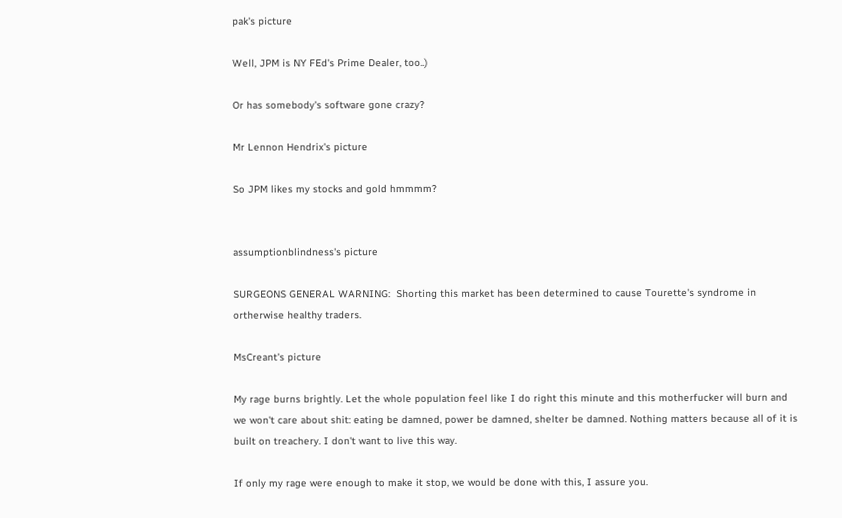pak's picture

Well, JPM is NY FEd's Prime Dealer, too..)

Or has somebody's software gone crazy?

Mr Lennon Hendrix's picture

So JPM likes my stocks and gold hmmmm?


assumptionblindness's picture

SURGEONS GENERAL WARNING:  Shorting this market has been determined to cause Tourette's syndrome in ortherwise healthy traders.

MsCreant's picture

My rage burns brightly. Let the whole population feel like I do right this minute and this motherfucker will burn and we won't care about shit: eating be damned, power be damned, shelter be damned. Nothing matters because all of it is built on treachery. I don't want to live this way.

If only my rage were enough to make it stop, we would be done with this, I assure you.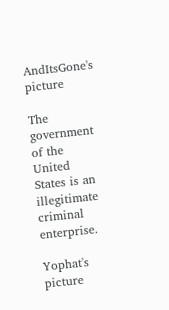AndItsGone's picture

The government of the United States is an illegitimate criminal enterprise.

Yophat's picture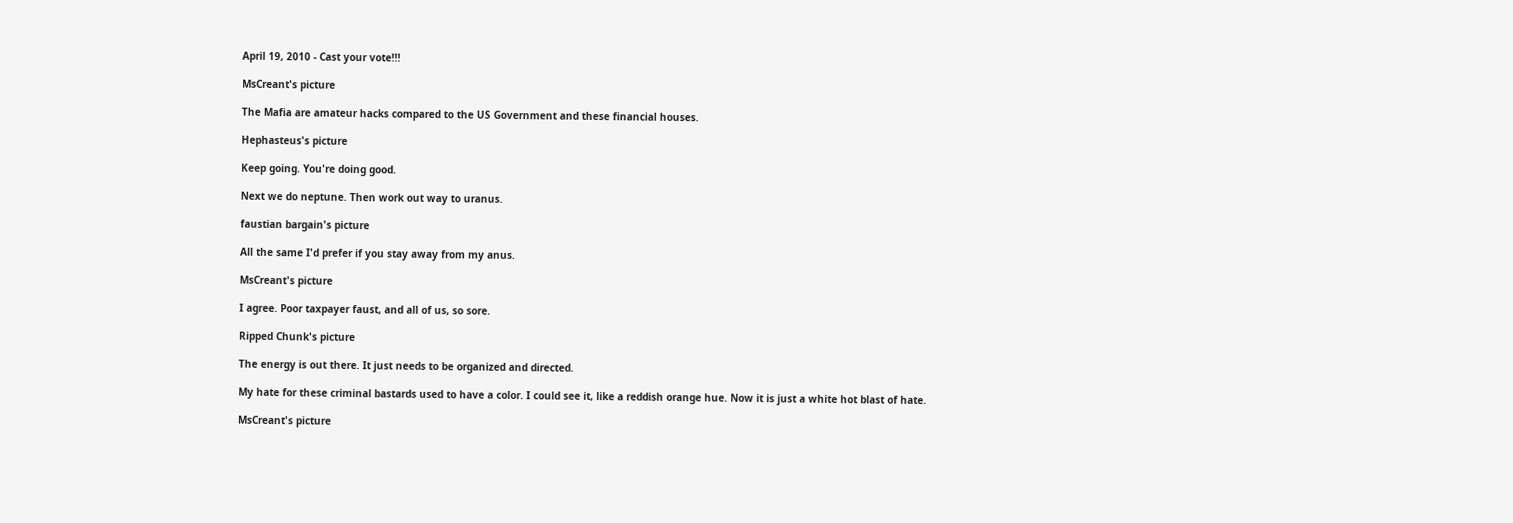April 19, 2010 - Cast your vote!!!

MsCreant's picture

The Mafia are amateur hacks compared to the US Government and these financial houses.

Hephasteus's picture

Keep going. You're doing good.

Next we do neptune. Then work out way to uranus.

faustian bargain's picture

All the same I'd prefer if you stay away from my anus.

MsCreant's picture

I agree. Poor taxpayer faust, and all of us, so sore.

Ripped Chunk's picture

The energy is out there. It just needs to be organized and directed.

My hate for these criminal bastards used to have a color. I could see it, like a reddish orange hue. Now it is just a white hot blast of hate.

MsCreant's picture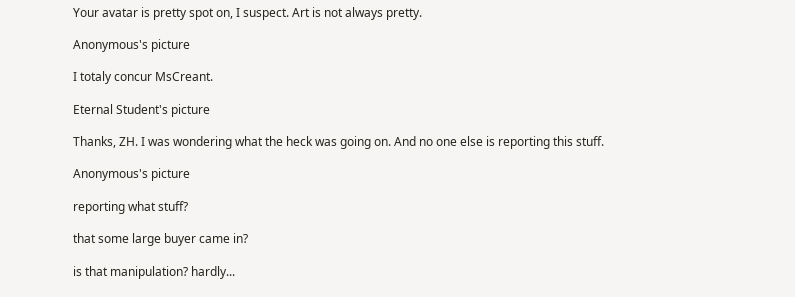Your avatar is pretty spot on, I suspect. Art is not always pretty.

Anonymous's picture

I totaly concur MsCreant.

Eternal Student's picture

Thanks, ZH. I was wondering what the heck was going on. And no one else is reporting this stuff.

Anonymous's picture

reporting what stuff?

that some large buyer came in?

is that manipulation? hardly...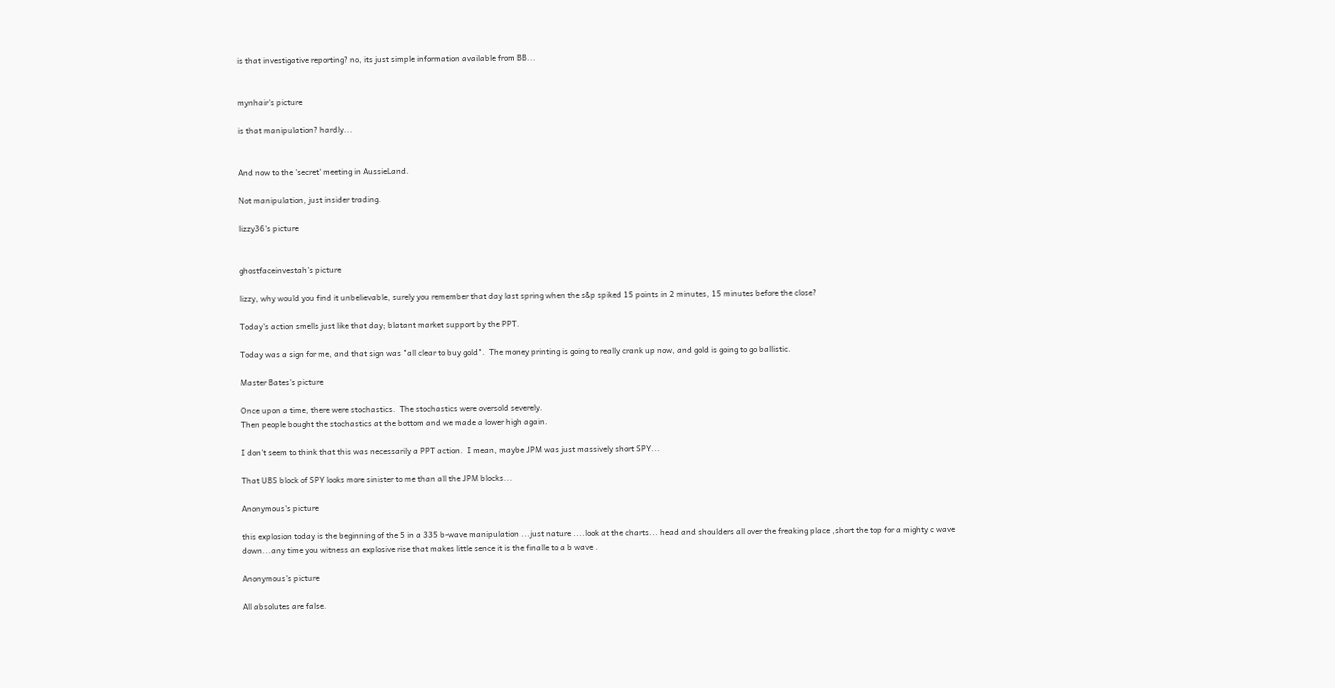is that investigative reporting? no, its just simple information available from BB...


mynhair's picture

is that manipulation? hardly...


And now to the 'secret' meeting in AussieLand.

Not manipulation, just insider trading.

lizzy36's picture


ghostfaceinvestah's picture

lizzy, why would you find it unbelievable, surely you remember that day last spring when the s&p spiked 15 points in 2 minutes, 15 minutes before the close?

Today's action smells just like that day; blatant market support by the PPT.

Today was a sign for me, and that sign was "all clear to buy gold".  The money printing is going to really crank up now, and gold is going to go ballistic.

Master Bates's picture

Once upon a time, there were stochastics.  The stochastics were oversold severely.
Then people bought the stochastics at the bottom and we made a lower high again.

I don't seem to think that this was necessarily a PPT action.  I mean, maybe JPM was just massively short SPY...

That UBS block of SPY looks more sinister to me than all the JPM blocks...

Anonymous's picture

this explosion today is the beginning of the 5 in a 335 b-wave manipulation ...just nature ....look at the charts... head and shoulders all over the freaking place ,short the top for a mighty c wave down...any time you witness an explosive rise that makes little sence it is the finalle to a b wave .

Anonymous's picture

All absolutes are false.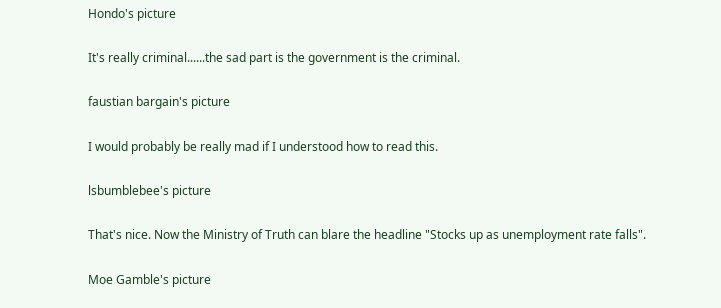Hondo's picture

It's really criminal......the sad part is the government is the criminal.

faustian bargain's picture

I would probably be really mad if I understood how to read this.

lsbumblebee's picture

That's nice. Now the Ministry of Truth can blare the headline "Stocks up as unemployment rate falls".

Moe Gamble's picture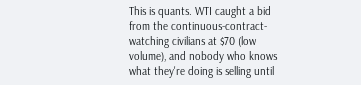This is quants. WTI caught a bid from the continuous-contract-watching civilians at $70 (low volume), and nobody who knows what they're doing is selling until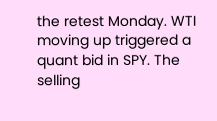the retest Monday. WTI moving up triggered a quant bid in SPY. The selling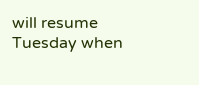will resume Tuesday when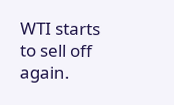WTI starts to sell off again.